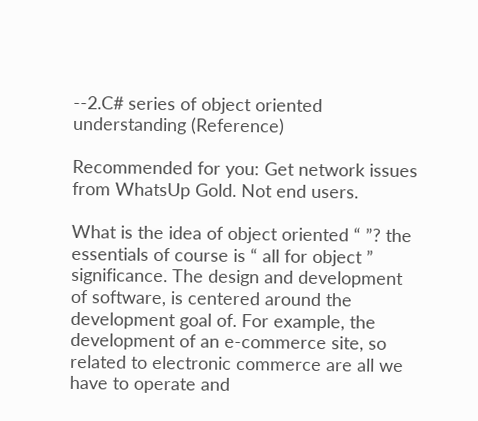--2.C# series of object oriented understanding (Reference)

Recommended for you: Get network issues from WhatsUp Gold. Not end users.

What is the idea of object oriented “ ”? the essentials of course is “ all for object ” significance. The design and development of software, is centered around the development goal of. For example, the development of an e-commerce site, so related to electronic commerce are all we have to operate and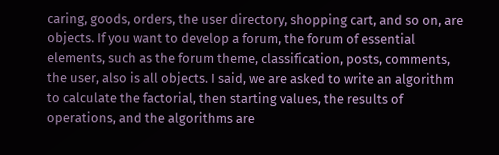caring, goods, orders, the user directory, shopping cart, and so on, are objects. If you want to develop a forum, the forum of essential elements, such as the forum theme, classification, posts, comments, the user, also is all objects. I said, we are asked to write an algorithm to calculate the factorial, then starting values, the results of operations, and the algorithms are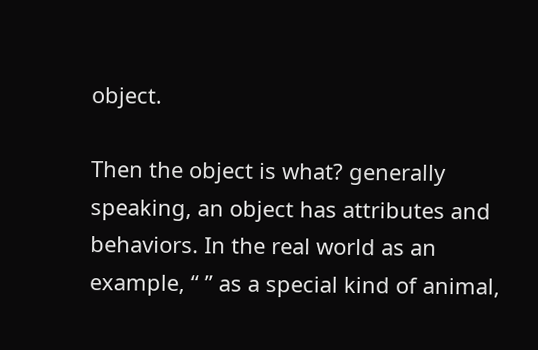object.

Then the object is what? generally speaking, an object has attributes and behaviors. In the real world as an example, “ ” as a special kind of animal,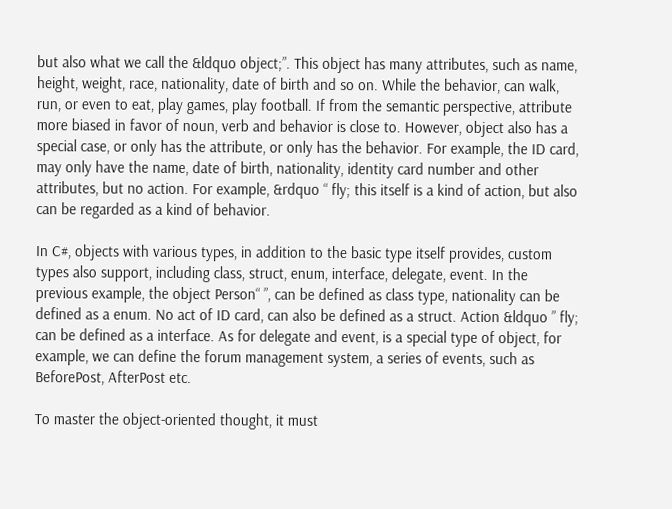but also what we call the &ldquo object;”. This object has many attributes, such as name, height, weight, race, nationality, date of birth and so on. While the behavior, can walk, run, or even to eat, play games, play football. If from the semantic perspective, attribute more biased in favor of noun, verb and behavior is close to. However, object also has a special case, or only has the attribute, or only has the behavior. For example, the ID card, may only have the name, date of birth, nationality, identity card number and other attributes, but no action. For example, &rdquo “ fly; this itself is a kind of action, but also can be regarded as a kind of behavior.

In C#, objects with various types, in addition to the basic type itself provides, custom types also support, including class, struct, enum, interface, delegate, event. In the previous example, the object Person“ ”, can be defined as class type, nationality can be defined as a enum. No act of ID card, can also be defined as a struct. Action &ldquo ” fly; can be defined as a interface. As for delegate and event, is a special type of object, for example, we can define the forum management system, a series of events, such as BeforePost, AfterPost etc.

To master the object-oriented thought, it must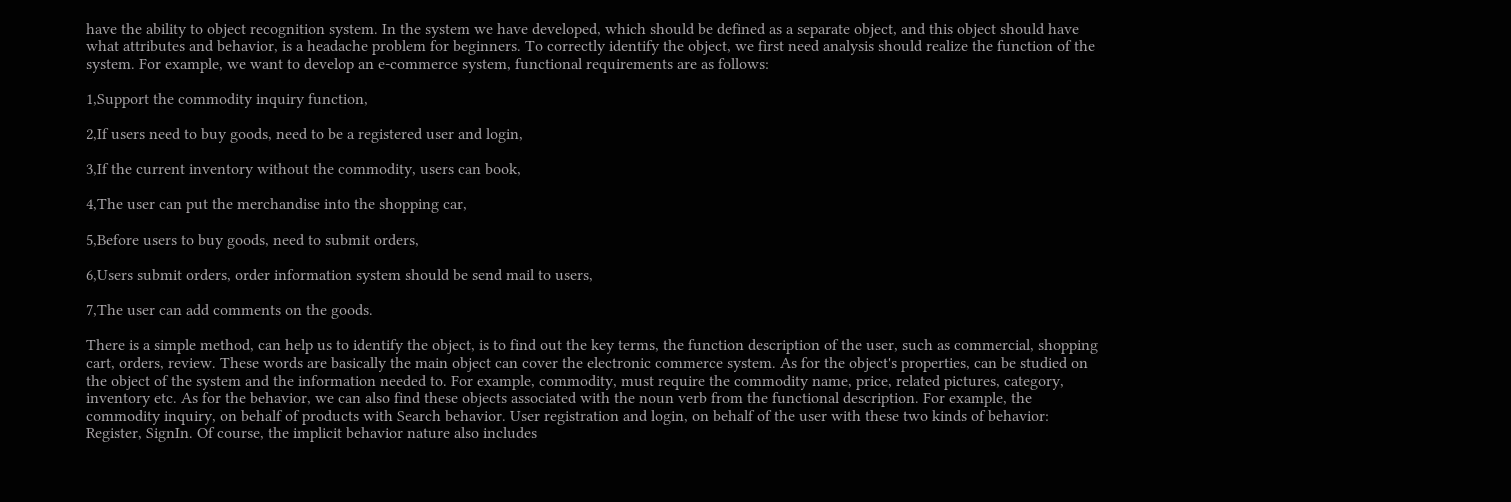have the ability to object recognition system. In the system we have developed, which should be defined as a separate object, and this object should have what attributes and behavior, is a headache problem for beginners. To correctly identify the object, we first need analysis should realize the function of the system. For example, we want to develop an e-commerce system, functional requirements are as follows:

1,Support the commodity inquiry function,

2,If users need to buy goods, need to be a registered user and login,

3,If the current inventory without the commodity, users can book,

4,The user can put the merchandise into the shopping car,

5,Before users to buy goods, need to submit orders,

6,Users submit orders, order information system should be send mail to users,

7,The user can add comments on the goods.

There is a simple method, can help us to identify the object, is to find out the key terms, the function description of the user, such as commercial, shopping cart, orders, review. These words are basically the main object can cover the electronic commerce system. As for the object's properties, can be studied on the object of the system and the information needed to. For example, commodity, must require the commodity name, price, related pictures, category, inventory etc. As for the behavior, we can also find these objects associated with the noun verb from the functional description. For example, the commodity inquiry, on behalf of products with Search behavior. User registration and login, on behalf of the user with these two kinds of behavior: Register, SignIn. Of course, the implicit behavior nature also includes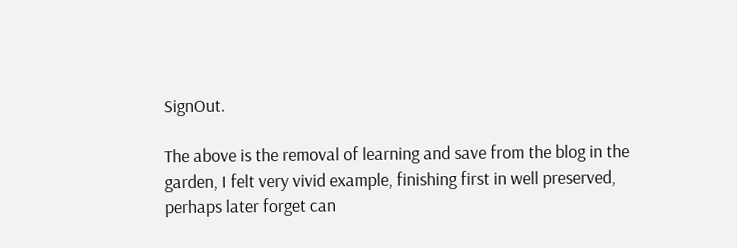SignOut.

The above is the removal of learning and save from the blog in the garden, I felt very vivid example, finishing first in well preserved, perhaps later forget can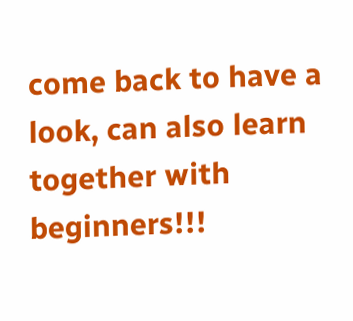come back to have a look, can also learn together with beginners!!!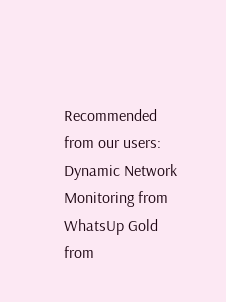Recommended from our users: Dynamic Network Monitoring from WhatsUp Gold from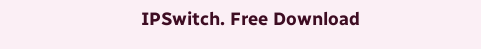IPSwitch. Free Download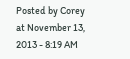Posted by Corey at November 13, 2013 - 8:19 AM